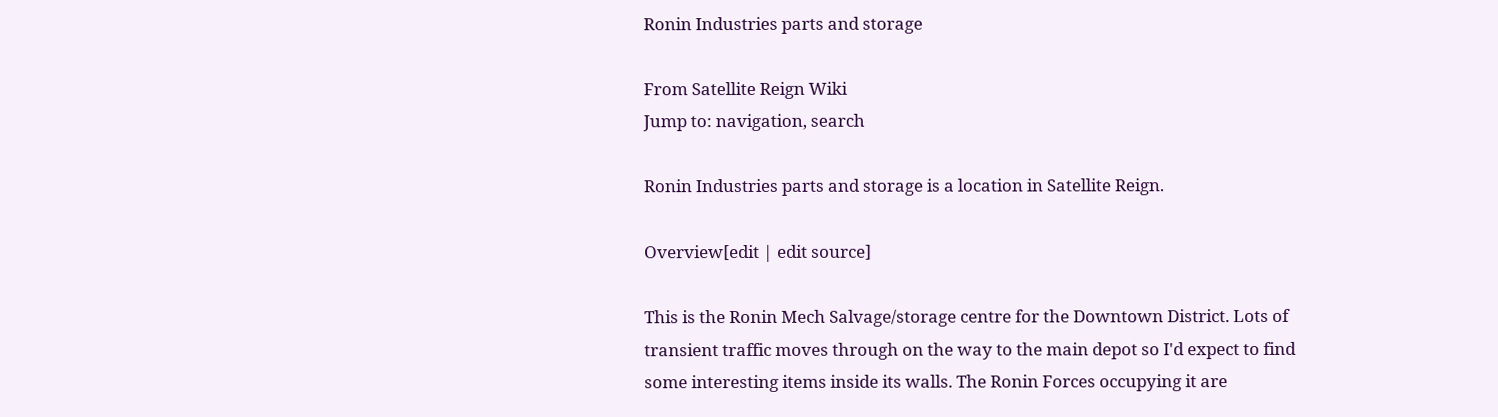Ronin Industries parts and storage

From Satellite Reign Wiki
Jump to: navigation, search

Ronin Industries parts and storage is a location in Satellite Reign.

Overview[edit | edit source]

This is the Ronin Mech Salvage/storage centre for the Downtown District. Lots of transient traffic moves through on the way to the main depot so I'd expect to find some interesting items inside its walls. The Ronin Forces occupying it are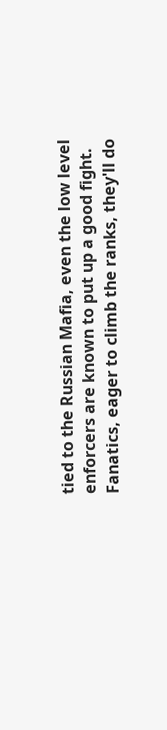tied to the Russian Mafia, even the low level enforcers are known to put up a good fight. Fanatics, eager to climb the ranks, they'll do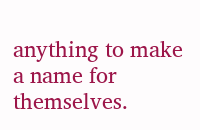anything to make a name for themselves.